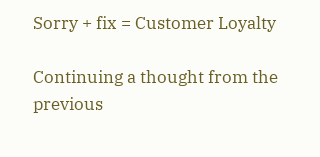Sorry + fix = Customer Loyalty

Continuing a thought from the previous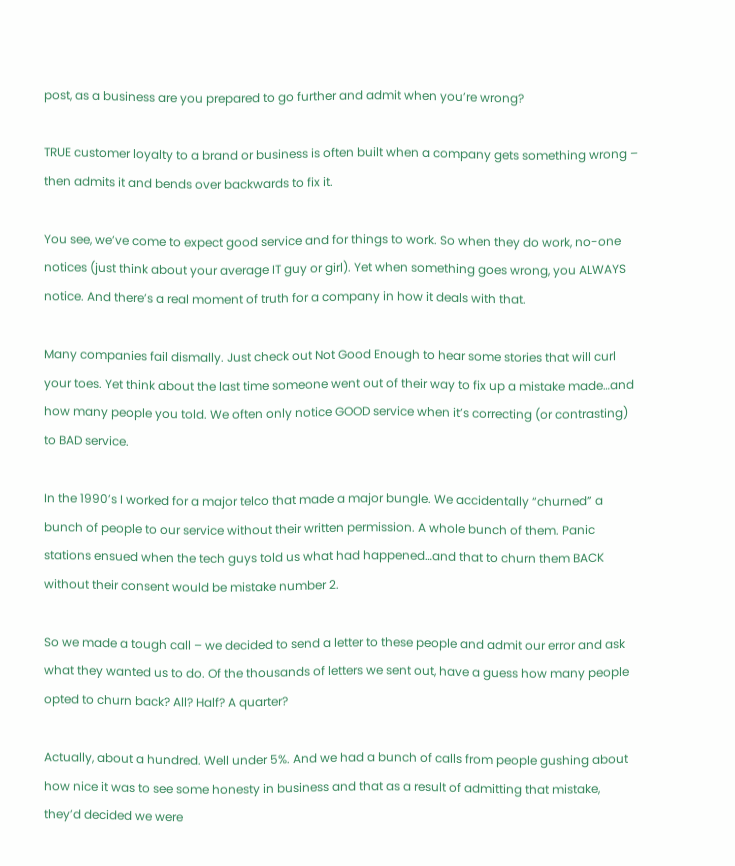post, as a business are you prepared to go further and admit when you’re wrong?

TRUE customer loyalty to a brand or business is often built when a company gets something wrong – then admits it and bends over backwards to fix it.

You see, we’ve come to expect good service and for things to work. So when they do work, no-one notices (just think about your average IT guy or girl). Yet when something goes wrong, you ALWAYS notice. And there’s a real moment of truth for a company in how it deals with that.

Many companies fail dismally. Just check out Not Good Enough to hear some stories that will curl your toes. Yet think about the last time someone went out of their way to fix up a mistake made…and how many people you told. We often only notice GOOD service when it’s correcting (or contrasting) to BAD service.

In the 1990’s I worked for a major telco that made a major bungle. We accidentally “churned” a bunch of people to our service without their written permission. A whole bunch of them. Panic stations ensued when the tech guys told us what had happened…and that to churn them BACK without their consent would be mistake number 2.

So we made a tough call – we decided to send a letter to these people and admit our error and ask what they wanted us to do. Of the thousands of letters we sent out, have a guess how many people opted to churn back? All? Half? A quarter?

Actually, about a hundred. Well under 5%. And we had a bunch of calls from people gushing about how nice it was to see some honesty in business and that as a result of admitting that mistake, they’d decided we were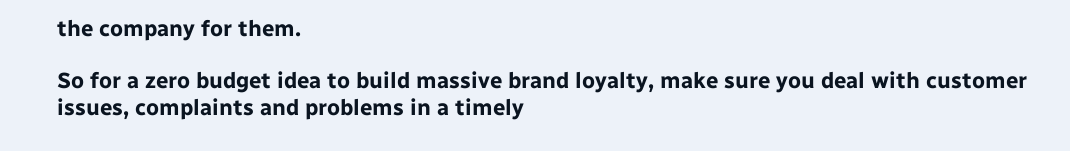the company for them.

So for a zero budget idea to build massive brand loyalty, make sure you deal with customer issues, complaints and problems in a timely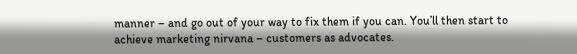manner – and go out of your way to fix them if you can. You’ll then start to achieve marketing nirvana – customers as advocates.